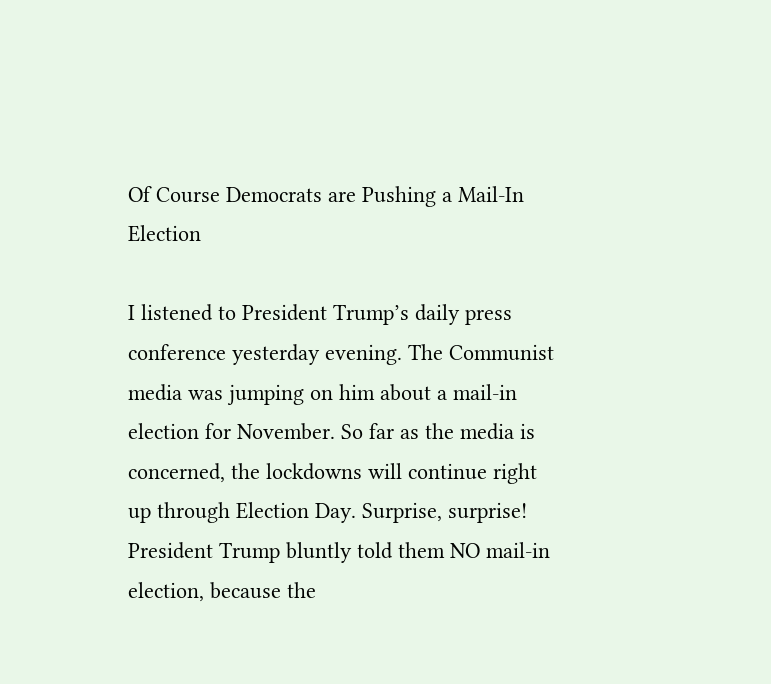Of Course Democrats are Pushing a Mail-In Election

I listened to President Trump’s daily press conference yesterday evening. The Communist media was jumping on him about a mail-in election for November. So far as the media is concerned, the lockdowns will continue right up through Election Day. Surprise, surprise! President Trump bluntly told them NO mail-in election, because the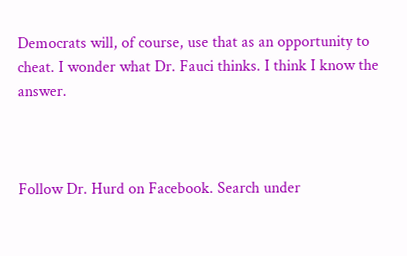Democrats will, of course, use that as an opportunity to cheat. I wonder what Dr. Fauci thinks. I think I know the answer.



Follow Dr. Hurd on Facebook. Search under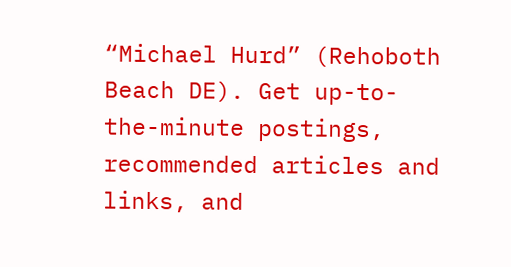“Michael Hurd” (Rehoboth Beach DE). Get up-to-the-minute postings, recommended articles and links, and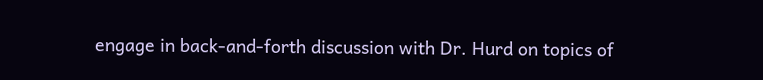engage in back-and-forth discussion with Dr. Hurd on topics of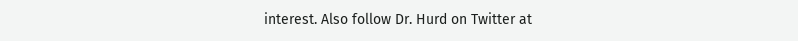interest. Also follow Dr. Hurd on Twitter at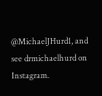@MichaelJHurd1, and see drmichaelhurd on Instagram.